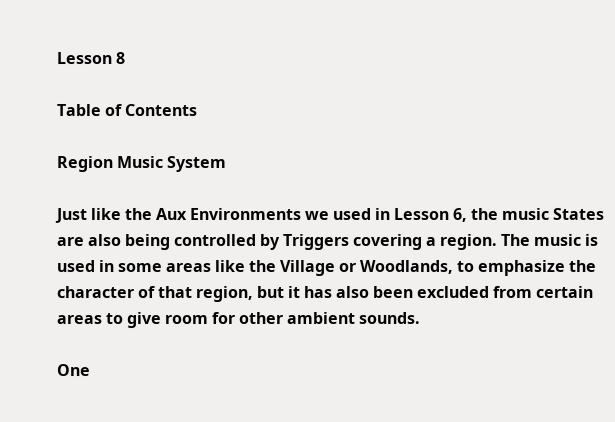Lesson 8

Table of Contents

Region Music System

Just like the Aux Environments we used in Lesson 6, the music States are also being controlled by Triggers covering a region. The music is used in some areas like the Village or Woodlands, to emphasize the character of that region, but it has also been excluded from certain areas to give room for other ambient sounds.

One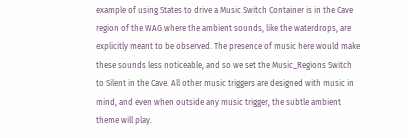example of using States to drive a Music Switch Container is in the Cave region of the WAG where the ambient sounds, like the waterdrops, are explicitly meant to be observed. The presence of music here would make these sounds less noticeable, and so we set the Music_Regions Switch to Silent in the Cave. All other music triggers are designed with music in mind, and even when outside any music trigger, the subtle ambient theme will play.